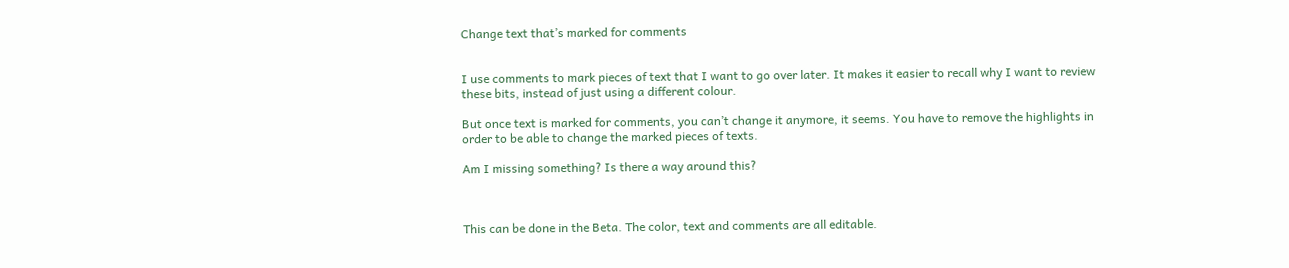Change text that’s marked for comments


I use comments to mark pieces of text that I want to go over later. It makes it easier to recall why I want to review these bits, instead of just using a different colour.

But once text is marked for comments, you can’t change it anymore, it seems. You have to remove the highlights in order to be able to change the marked pieces of texts.

Am I missing something? Is there a way around this?



This can be done in the Beta. The color, text and comments are all editable.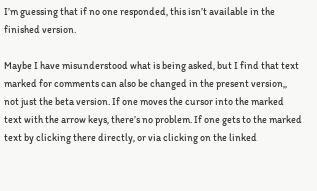I’m guessing that if no one responded, this isn’t available in the finished version.

Maybe I have misunderstood what is being asked, but I find that text marked for comments can also be changed in the present version,, not just the beta version. If one moves the cursor into the marked text with the arrow keys, there’s no problem. If one gets to the marked text by clicking there directly, or via clicking on the linked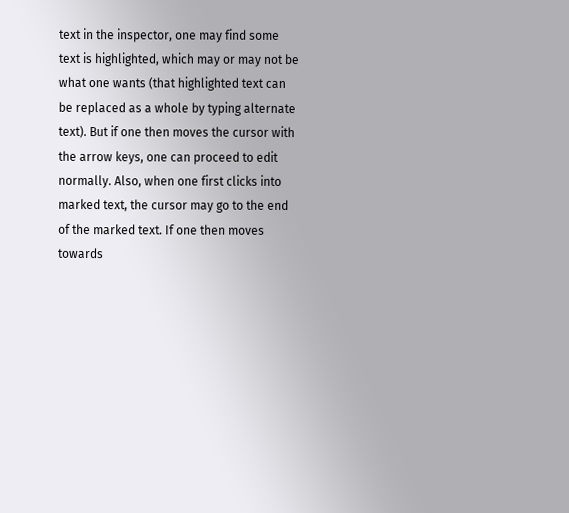text in the inspector, one may find some text is highlighted, which may or may not be what one wants (that highlighted text can be replaced as a whole by typing alternate text). But if one then moves the cursor with the arrow keys, one can proceed to edit normally. Also, when one first clicks into marked text, the cursor may go to the end of the marked text. If one then moves towards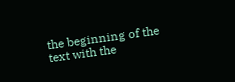the beginning of the text with the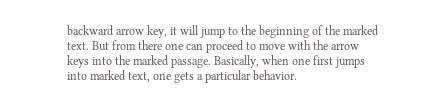backward arrow key, it will jump to the beginning of the marked text. But from there one can proceed to move with the arrow keys into the marked passage. Basically, when one first jumps into marked text, one gets a particular behavior.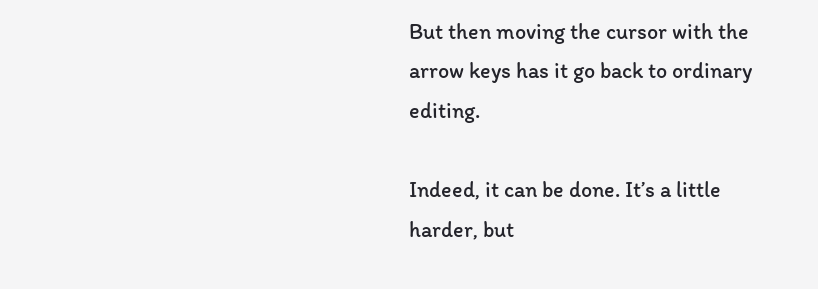But then moving the cursor with the arrow keys has it go back to ordinary editing.

Indeed, it can be done. It’s a little harder, but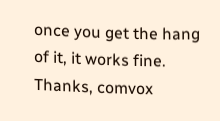once you get the hang of it, it works fine. Thanks, comvox